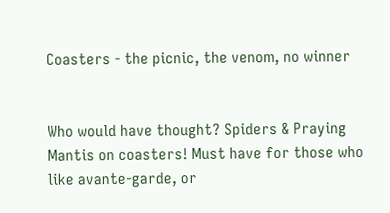Coasters - the picnic, the venom, no winner


Who would have thought? Spiders & Praying Mantis on coasters! Must have for those who like avante-garde, or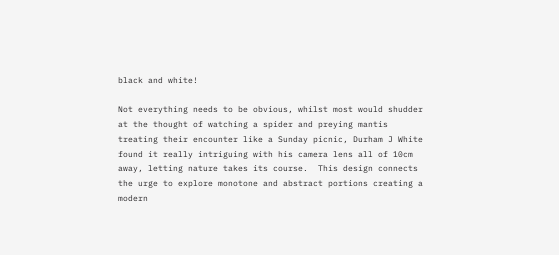black and white!

Not everything needs to be obvious, whilst most would shudder at the thought of watching a spider and preying mantis treating their encounter like a Sunday picnic, Durham J White found it really intriguing with his camera lens all of 10cm away, letting nature takes its course.  This design connects the urge to explore monotone and abstract portions creating a modern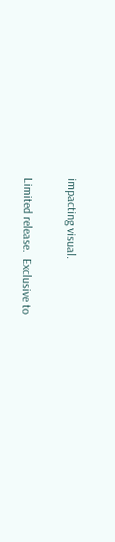impacting visual.

Limited release.  Exclusive to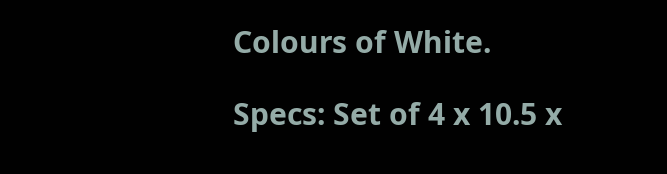Colours of White.

Specs: Set of 4 x 10.5 x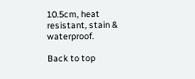10.5cm, heat resistant, stain & waterproof.

Back to top